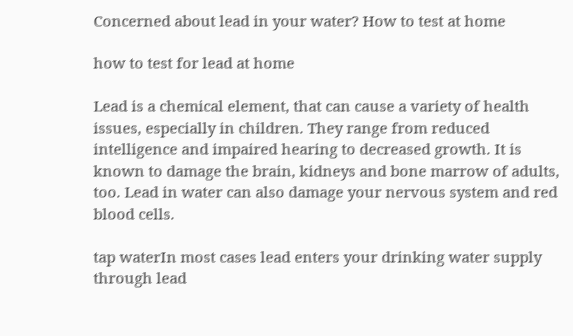Concerned about lead in your water? How to test at home

how to test for lead at home

Lead is a chemical element, that can cause a variety of health issues, especially in children. They range from reduced intelligence and impaired hearing to decreased growth. It is known to damage the brain, kidneys and bone marrow of adults, too. Lead in water can also damage your nervous system and red blood cells.

tap waterIn most cases lead enters your drinking water supply through lead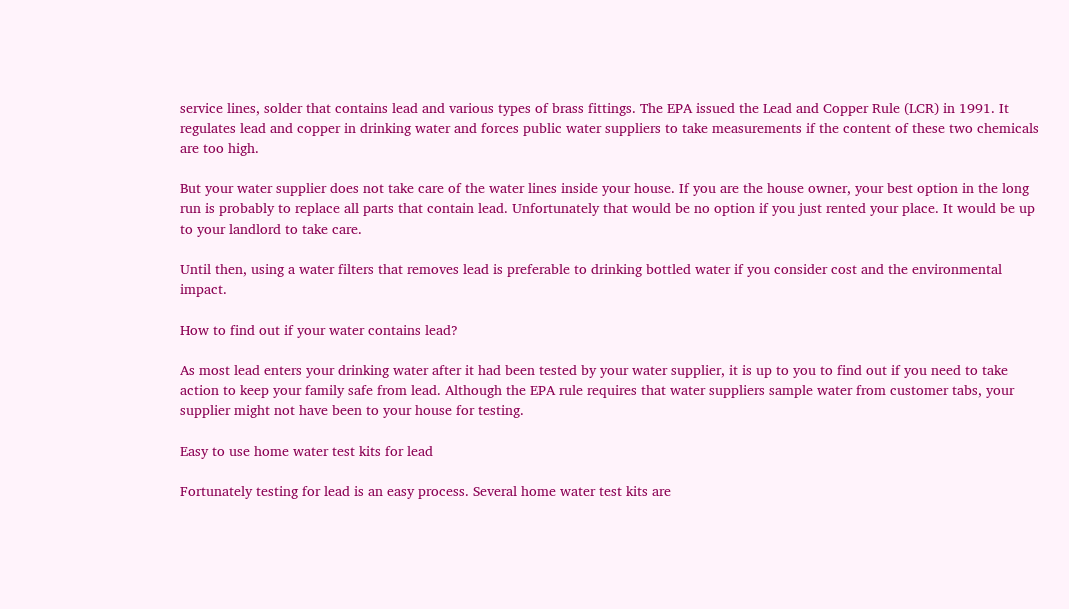service lines, solder that contains lead and various types of brass fittings. The EPA issued the Lead and Copper Rule (LCR) in 1991. It regulates lead and copper in drinking water and forces public water suppliers to take measurements if the content of these two chemicals are too high.

But your water supplier does not take care of the water lines inside your house. If you are the house owner, your best option in the long run is probably to replace all parts that contain lead. Unfortunately that would be no option if you just rented your place. It would be up to your landlord to take care.

Until then, using a water filters that removes lead is preferable to drinking bottled water if you consider cost and the environmental impact.

How to find out if your water contains lead?

As most lead enters your drinking water after it had been tested by your water supplier, it is up to you to find out if you need to take action to keep your family safe from lead. Although the EPA rule requires that water suppliers sample water from customer tabs, your supplier might not have been to your house for testing.

Easy to use home water test kits for lead

Fortunately testing for lead is an easy process. Several home water test kits are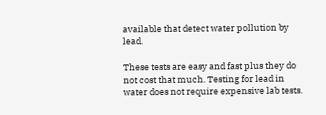available that detect water pollution by lead.

These tests are easy and fast plus they do not cost that much. Testing for lead in water does not require expensive lab tests.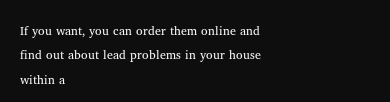If you want, you can order them online and find out about lead problems in your house within a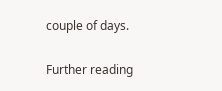couple of days.

Further reading